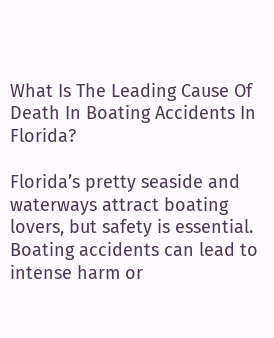What Is The Leading Cause Of Death In Boating Accidents In Florida?

Florida’s pretty seaside and waterways attract boating lovers, but safety is essential. Boating accidents can lead to intense harm or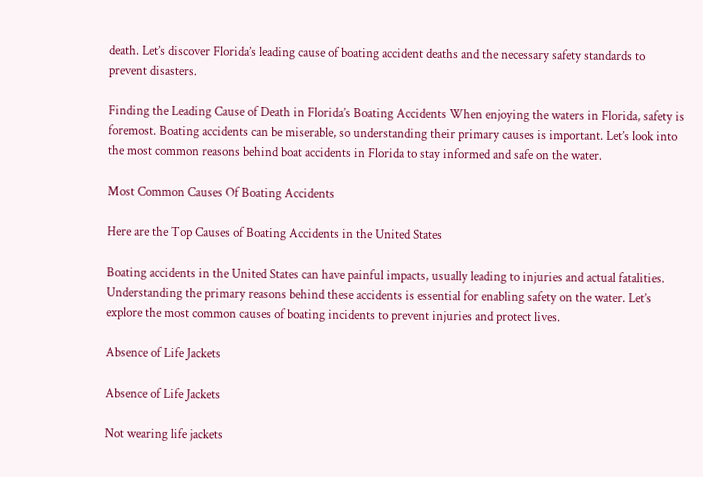death. Let’s discover Florida’s leading cause of boating accident deaths and the necessary safety standards to prevent disasters.

Finding the Leading Cause of Death in Florida’s Boating Accidents When enjoying the waters in Florida, safety is foremost. Boating accidents can be miserable, so understanding their primary causes is important. Let’s look into the most common reasons behind boat accidents in Florida to stay informed and safe on the water.

Most Common Causes Of Boating Accidents

Here are the Top Causes of Boating Accidents in the United States

Boating accidents in the United States can have painful impacts, usually leading to injuries and actual fatalities. Understanding the primary reasons behind these accidents is essential for enabling safety on the water. Let’s explore the most common causes of boating incidents to prevent injuries and protect lives.

Absence of Life Jackets

Absence of Life Jackets

Not wearing life jackets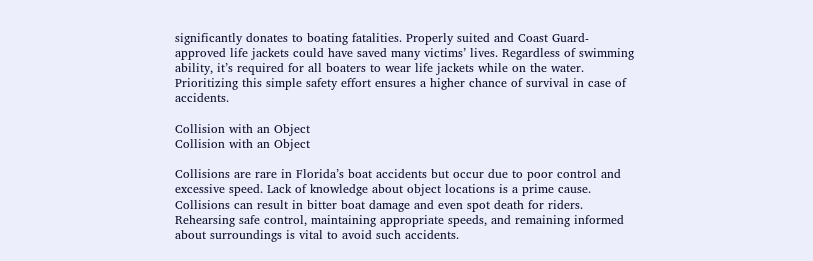significantly donates to boating fatalities. Properly suited and Coast Guard-approved life jackets could have saved many victims’ lives. Regardless of swimming ability, it’s required for all boaters to wear life jackets while on the water. Prioritizing this simple safety effort ensures a higher chance of survival in case of accidents.

Collision with an Object
Collision with an Object

Collisions are rare in Florida’s boat accidents but occur due to poor control and excessive speed. Lack of knowledge about object locations is a prime cause. Collisions can result in bitter boat damage and even spot death for riders. Rehearsing safe control, maintaining appropriate speeds, and remaining informed about surroundings is vital to avoid such accidents.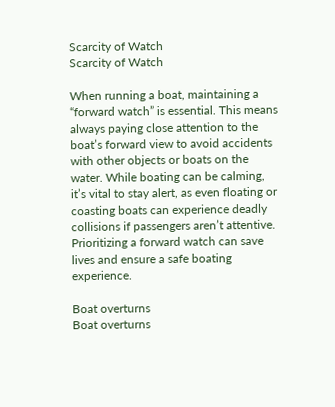Scarcity of Watch
Scarcity of Watch

When running a boat, maintaining a “forward watch” is essential. This means always paying close attention to the boat’s forward view to avoid accidents with other objects or boats on the water. While boating can be calming, it’s vital to stay alert, as even floating or coasting boats can experience deadly collisions if passengers aren’t attentive. Prioritizing a forward watch can save lives and ensure a safe boating experience.

Boat overturns
Boat overturns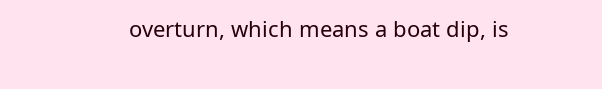overturn, which means a boat dip, is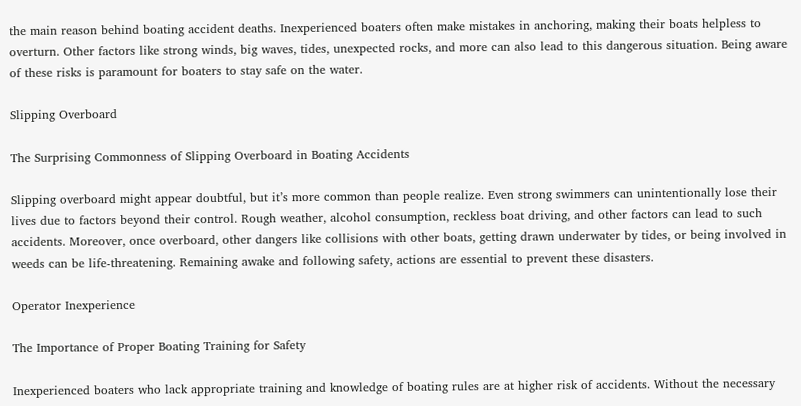the main reason behind boating accident deaths. Inexperienced boaters often make mistakes in anchoring, making their boats helpless to overturn. Other factors like strong winds, big waves, tides, unexpected rocks, and more can also lead to this dangerous situation. Being aware of these risks is paramount for boaters to stay safe on the water.

Slipping Overboard

The Surprising Commonness of Slipping Overboard in Boating Accidents

Slipping overboard might appear doubtful, but it’s more common than people realize. Even strong swimmers can unintentionally lose their lives due to factors beyond their control. Rough weather, alcohol consumption, reckless boat driving, and other factors can lead to such accidents. Moreover, once overboard, other dangers like collisions with other boats, getting drawn underwater by tides, or being involved in weeds can be life-threatening. Remaining awake and following safety, actions are essential to prevent these disasters.

Operator Inexperience

The Importance of Proper Boating Training for Safety

Inexperienced boaters who lack appropriate training and knowledge of boating rules are at higher risk of accidents. Without the necessary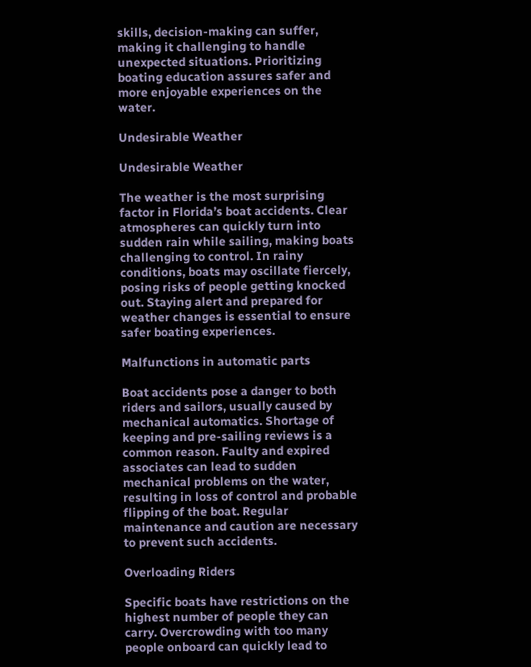skills, decision-making can suffer, making it challenging to handle unexpected situations. Prioritizing boating education assures safer and more enjoyable experiences on the water.

Undesirable Weather

Undesirable Weather

The weather is the most surprising factor in Florida’s boat accidents. Clear atmospheres can quickly turn into sudden rain while sailing, making boats challenging to control. In rainy conditions, boats may oscillate fiercely, posing risks of people getting knocked out. Staying alert and prepared for weather changes is essential to ensure safer boating experiences.

Malfunctions in automatic parts

Boat accidents pose a danger to both riders and sailors, usually caused by mechanical automatics. Shortage of keeping and pre-sailing reviews is a common reason. Faulty and expired associates can lead to sudden mechanical problems on the water, resulting in loss of control and probable flipping of the boat. Regular maintenance and caution are necessary to prevent such accidents.

Overloading Riders

Specific boats have restrictions on the highest number of people they can carry. Overcrowding with too many people onboard can quickly lead to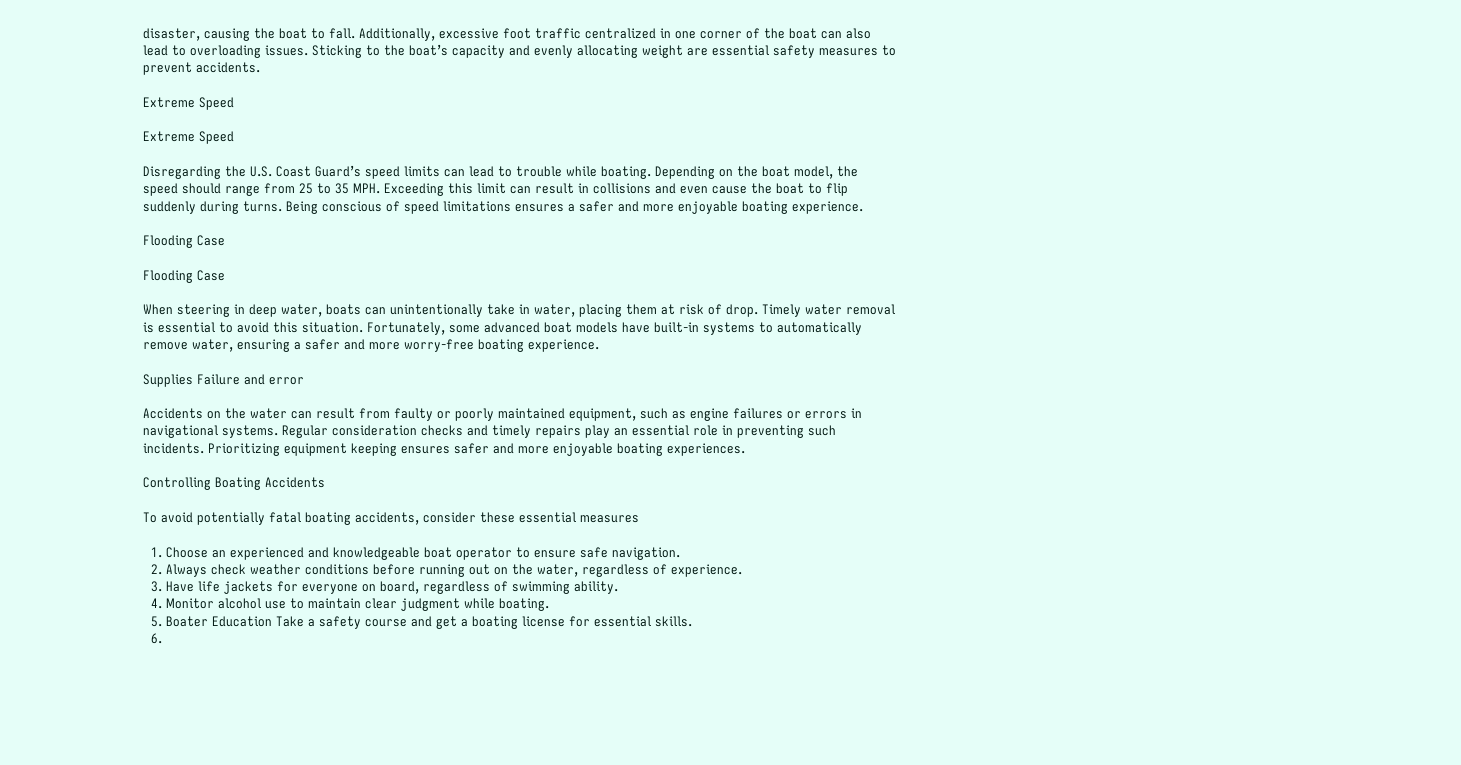disaster, causing the boat to fall. Additionally, excessive foot traffic centralized in one corner of the boat can also lead to overloading issues. Sticking to the boat’s capacity and evenly allocating weight are essential safety measures to prevent accidents.

Extreme Speed

Extreme Speed

Disregarding the U.S. Coast Guard’s speed limits can lead to trouble while boating. Depending on the boat model, the speed should range from 25 to 35 MPH. Exceeding this limit can result in collisions and even cause the boat to flip suddenly during turns. Being conscious of speed limitations ensures a safer and more enjoyable boating experience.

Flooding Case

Flooding Case

When steering in deep water, boats can unintentionally take in water, placing them at risk of drop. Timely water removal is essential to avoid this situation. Fortunately, some advanced boat models have built-in systems to automatically remove water, ensuring a safer and more worry-free boating experience.

Supplies Failure and error

Accidents on the water can result from faulty or poorly maintained equipment, such as engine failures or errors in navigational systems. Regular consideration checks and timely repairs play an essential role in preventing such incidents. Prioritizing equipment keeping ensures safer and more enjoyable boating experiences.

Controlling Boating Accidents

To avoid potentially fatal boating accidents, consider these essential measures

  1. Choose an experienced and knowledgeable boat operator to ensure safe navigation.
  2. Always check weather conditions before running out on the water, regardless of experience.
  3. Have life jackets for everyone on board, regardless of swimming ability.
  4. Monitor alcohol use to maintain clear judgment while boating.
  5. Boater Education Take a safety course and get a boating license for essential skills.
  6.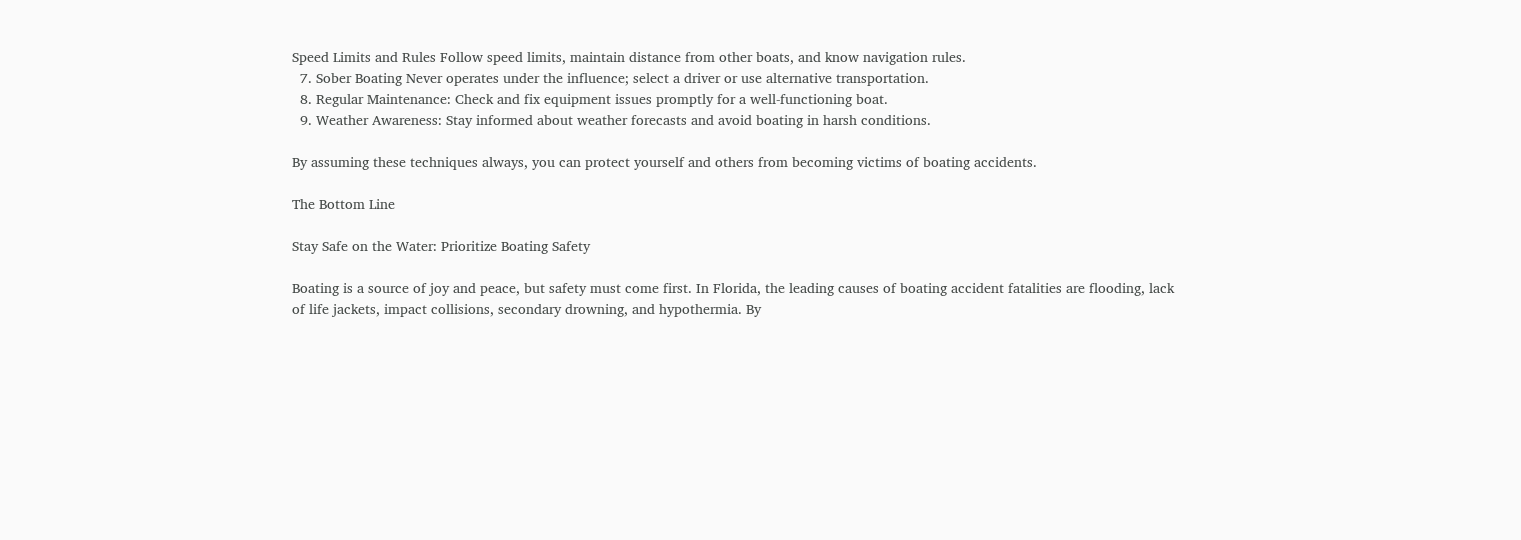Speed Limits and Rules Follow speed limits, maintain distance from other boats, and know navigation rules.
  7. Sober Boating Never operates under the influence; select a driver or use alternative transportation.
  8. Regular Maintenance: Check and fix equipment issues promptly for a well-functioning boat.
  9. Weather Awareness: Stay informed about weather forecasts and avoid boating in harsh conditions.

By assuming these techniques always, you can protect yourself and others from becoming victims of boating accidents.

The Bottom Line

Stay Safe on the Water: Prioritize Boating Safety

Boating is a source of joy and peace, but safety must come first. In Florida, the leading causes of boating accident fatalities are flooding, lack of life jackets, impact collisions, secondary drowning, and hypothermia. By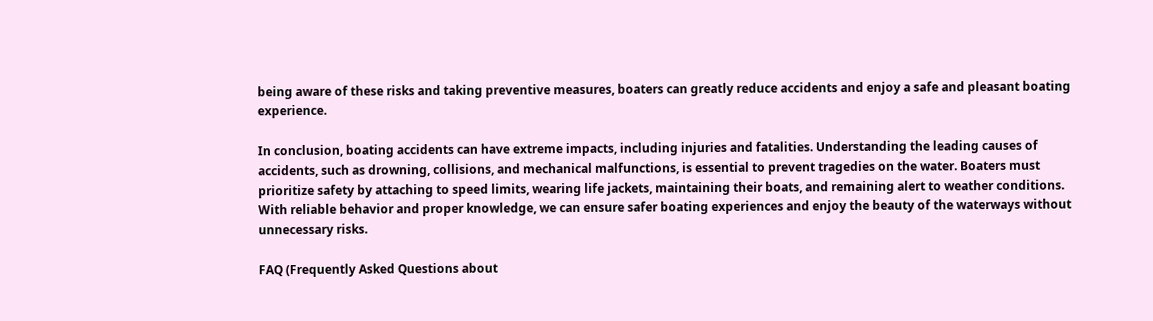being aware of these risks and taking preventive measures, boaters can greatly reduce accidents and enjoy a safe and pleasant boating experience.

In conclusion, boating accidents can have extreme impacts, including injuries and fatalities. Understanding the leading causes of accidents, such as drowning, collisions, and mechanical malfunctions, is essential to prevent tragedies on the water. Boaters must prioritize safety by attaching to speed limits, wearing life jackets, maintaining their boats, and remaining alert to weather conditions. With reliable behavior and proper knowledge, we can ensure safer boating experiences and enjoy the beauty of the waterways without unnecessary risks.

FAQ (Frequently Asked Questions about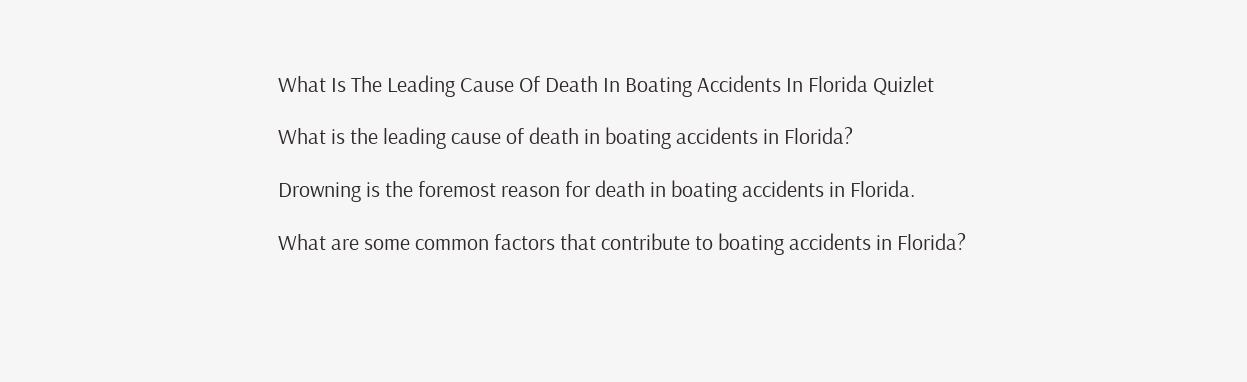What Is The Leading Cause Of Death In Boating Accidents In Florida Quizlet

What is the leading cause of death in boating accidents in Florida?

Drowning is the foremost reason for death in boating accidents in Florida.

What are some common factors that contribute to boating accidents in Florida?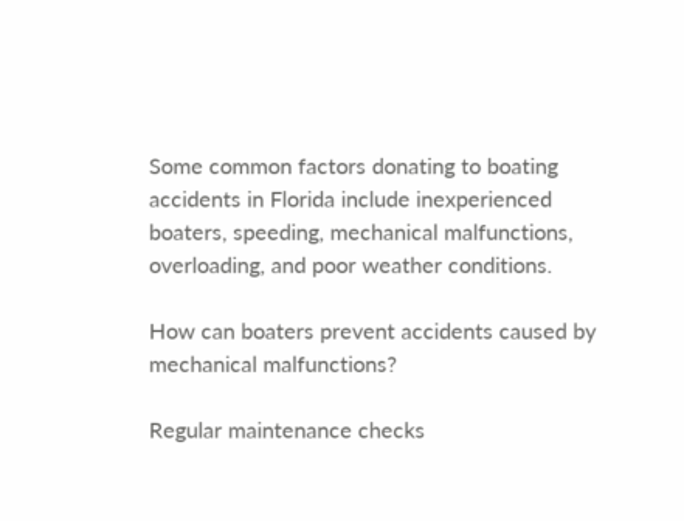Some common factors donating to boating accidents in Florida include inexperienced boaters, speeding, mechanical malfunctions, overloading, and poor weather conditions.

How can boaters prevent accidents caused by mechanical malfunctions?

Regular maintenance checks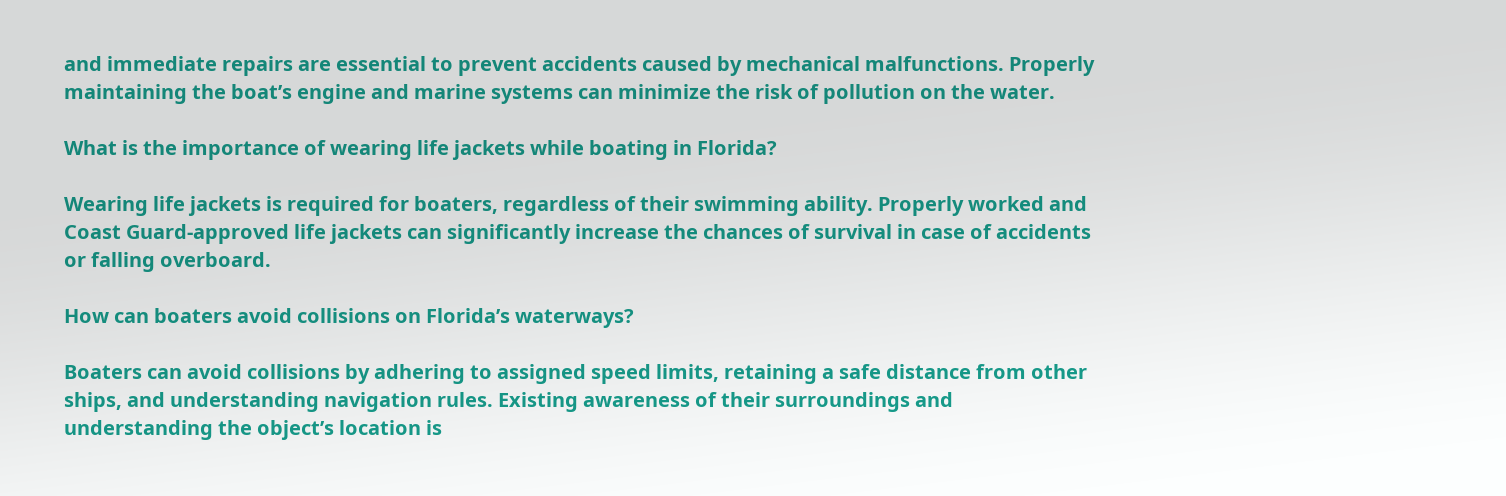and immediate repairs are essential to prevent accidents caused by mechanical malfunctions. Properly maintaining the boat’s engine and marine systems can minimize the risk of pollution on the water.

What is the importance of wearing life jackets while boating in Florida?

Wearing life jackets is required for boaters, regardless of their swimming ability. Properly worked and Coast Guard-approved life jackets can significantly increase the chances of survival in case of accidents or falling overboard.

How can boaters avoid collisions on Florida’s waterways?

Boaters can avoid collisions by adhering to assigned speed limits, retaining a safe distance from other ships, and understanding navigation rules. Existing awareness of their surroundings and understanding the object’s location is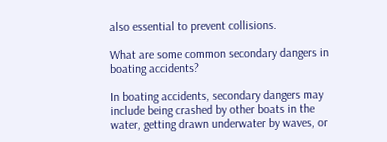also essential to prevent collisions.

What are some common secondary dangers in boating accidents?

In boating accidents, secondary dangers may include being crashed by other boats in the water, getting drawn underwater by waves, or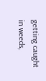getting caught in weeds,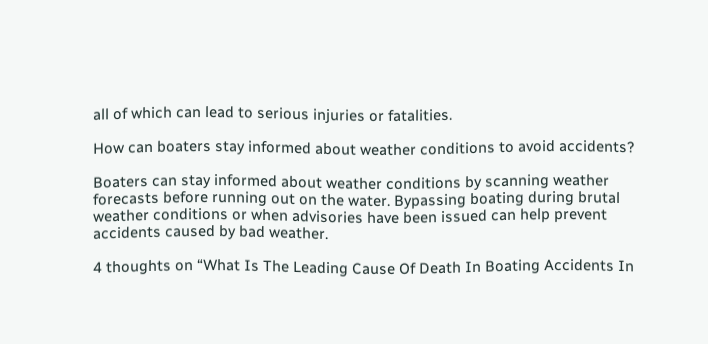all of which can lead to serious injuries or fatalities.

How can boaters stay informed about weather conditions to avoid accidents?

Boaters can stay informed about weather conditions by scanning weather forecasts before running out on the water. Bypassing boating during brutal weather conditions or when advisories have been issued can help prevent accidents caused by bad weather.

4 thoughts on “What Is The Leading Cause Of Death In Boating Accidents In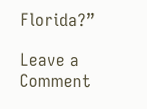Florida?”

Leave a Comment